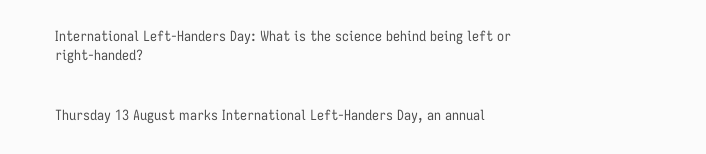International Left-Handers Day: What is the science behind being left or right-handed?


Thursday 13 August marks International Left-Handers Day, an annual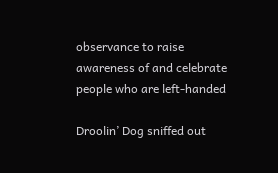observance to raise awareness of and celebrate people who are left-handed

Droolin’ Dog sniffed out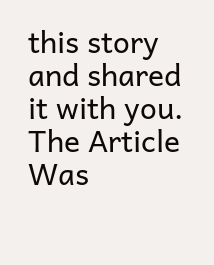this story and shared it with you.
The Article Was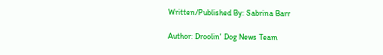Written/Published By: Sabrina Barr

Author: Droolin' Dog News Team